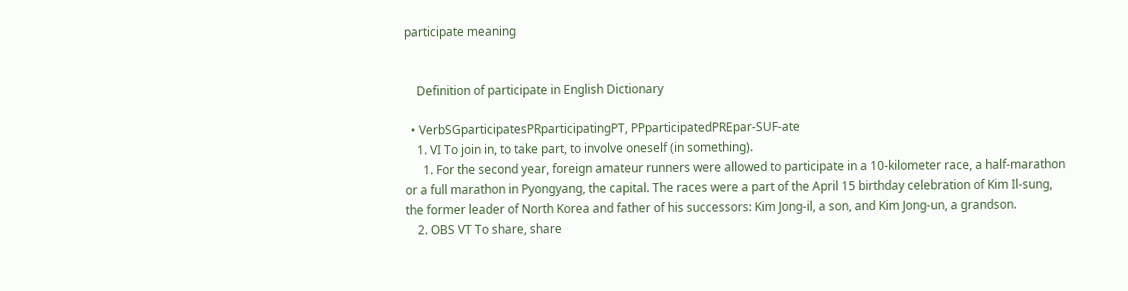participate meaning


    Definition of participate in English Dictionary

  • VerbSGparticipatesPRparticipatingPT, PPparticipatedPREpar-SUF-ate
    1. VI To join in, to take part, to involve oneself (in something).
      1. For the second year, foreign amateur runners were allowed to participate in a 10-kilometer race, a half-marathon or a full marathon in Pyongyang, the capital. The races were a part of the April 15 birthday celebration of Kim Il-sung, the former leader of North Korea and father of his successors: Kim Jong-il, a son, and Kim Jong-un, a grandson.
    2. OBS VT To share, share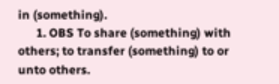in (something).
      1. OBS To share (something) with others; to transfer (something) to or unto others.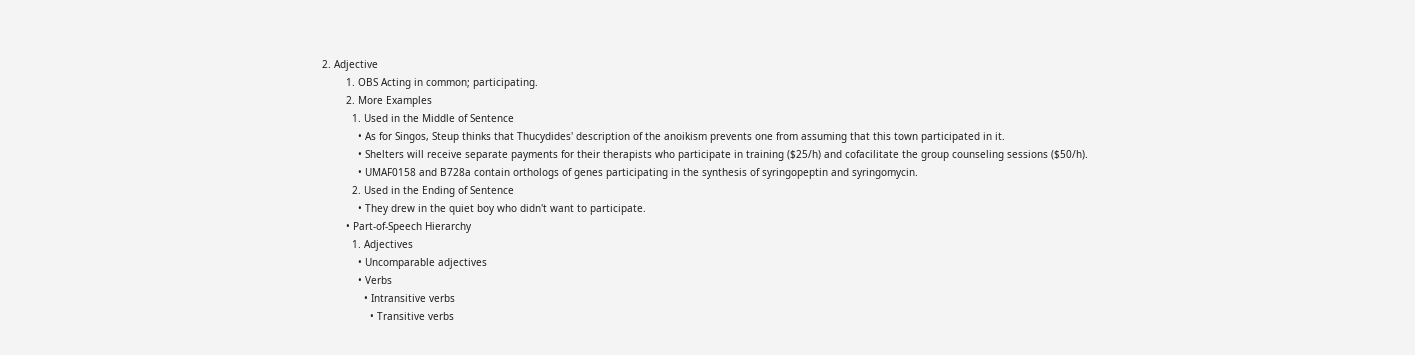2. Adjective
        1. OBS Acting in common; participating.
        2. More Examples
          1. Used in the Middle of Sentence
            • As for Singos, Steup thinks that Thucydides' description of the anoikism prevents one from assuming that this town participated in it.
            • Shelters will receive separate payments for their therapists who participate in training ($25/h) and cofacilitate the group counseling sessions ($50/h).
            • UMAF0158 and B728a contain orthologs of genes participating in the synthesis of syringopeptin and syringomycin.
          2. Used in the Ending of Sentence
            • They drew in the quiet boy who didn't want to participate.
        • Part-of-Speech Hierarchy
          1. Adjectives
            • Uncomparable adjectives
            • Verbs
              • Intransitive verbs
                • Transitive verbs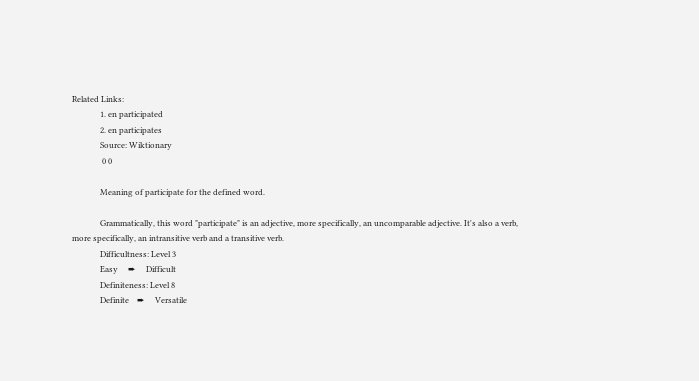Related Links:
              1. en participated
              2. en participates
              Source: Wiktionary
               0 0

              Meaning of participate for the defined word.

              Grammatically, this word "participate" is an adjective, more specifically, an uncomparable adjective. It's also a verb, more specifically, an intransitive verb and a transitive verb.
              Difficultness: Level 3
              Easy     ➨     Difficult
              Definiteness: Level 8
              Definite    ➨     Versatile